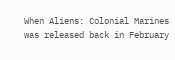When Aliens: Colonial Marines was released back in February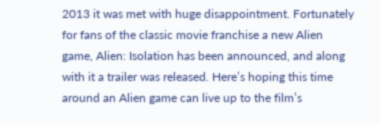2013 it was met with huge disappointment. Fortunately for fans of the classic movie franchise a new Alien game, Alien: Isolation has been announced, and along with it a trailer was released. Here’s hoping this time around an Alien game can live up to the film’s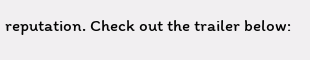reputation. Check out the trailer below: